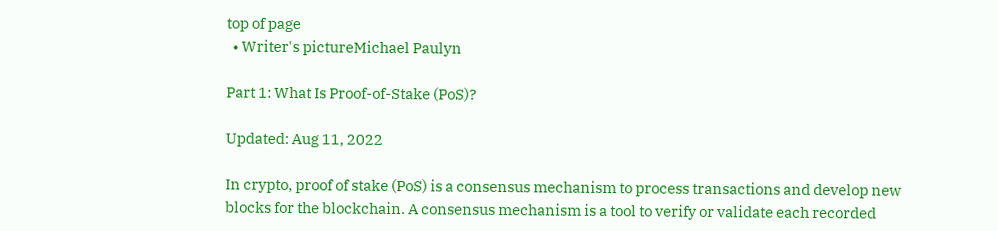top of page
  • Writer's pictureMichael Paulyn

Part 1: What Is Proof-of-Stake (PoS)?

Updated: Aug 11, 2022

In crypto, proof of stake (PoS) is a consensus mechanism to process transactions and develop new blocks for the blockchain. A consensus mechanism is a tool to verify or validate each recorded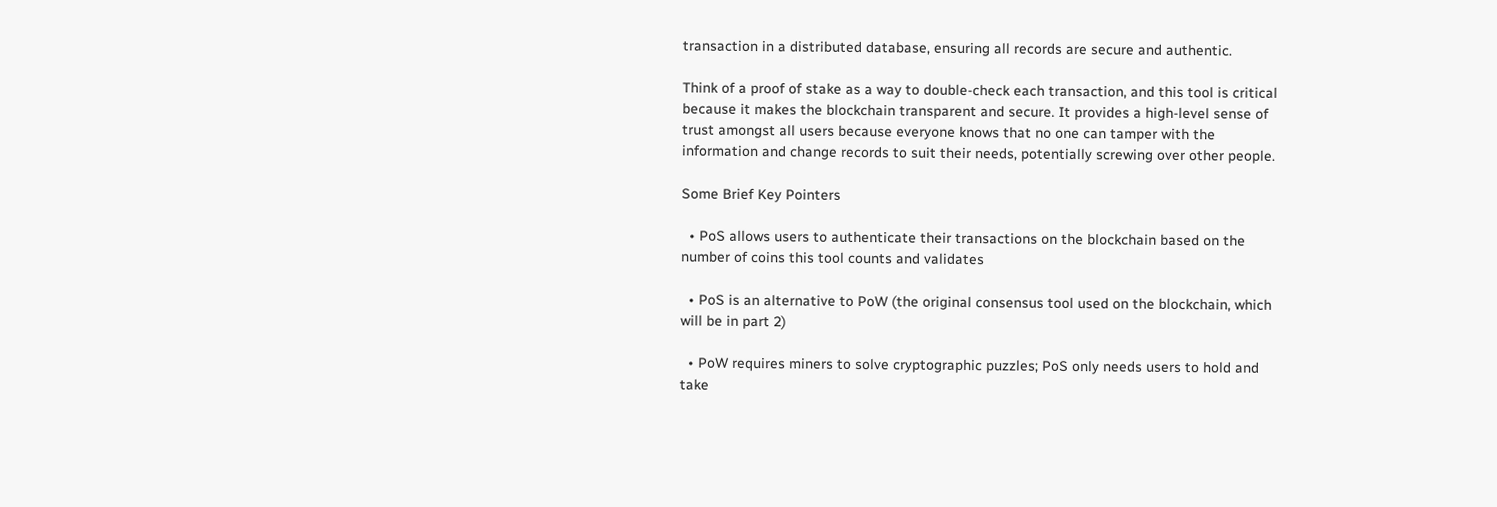transaction in a distributed database, ensuring all records are secure and authentic.

Think of a proof of stake as a way to double-check each transaction, and this tool is critical because it makes the blockchain transparent and secure. It provides a high-level sense of trust amongst all users because everyone knows that no one can tamper with the information and change records to suit their needs, potentially screwing over other people.

Some Brief Key Pointers

  • PoS allows users to authenticate their transactions on the blockchain based on the number of coins this tool counts and validates

  • PoS is an alternative to PoW (the original consensus tool used on the blockchain, which will be in part 2)

  • PoW requires miners to solve cryptographic puzzles; PoS only needs users to hold and take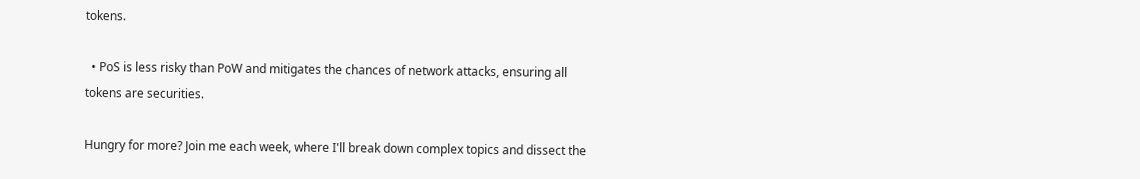tokens.

  • PoS is less risky than PoW and mitigates the chances of network attacks, ensuring all tokens are securities.

Hungry for more? Join me each week, where I'll break down complex topics and dissect the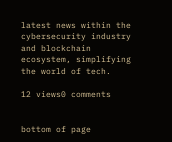latest news within the cybersecurity industry and blockchain ecosystem, simplifying the world of tech.

12 views0 comments


bottom of page